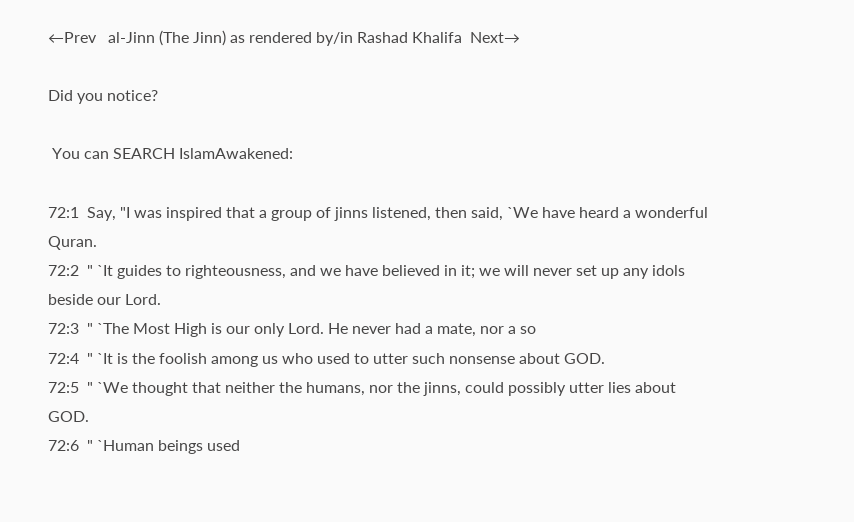←Prev   al-Jinn (The Jinn) as rendered by/in Rashad Khalifa  Next→

Did you notice?

 You can SEARCH IslamAwakened:

72:1  Say, "I was inspired that a group of jinns listened, then said, `We have heard a wonderful Quran.
72:2  " `It guides to righteousness, and we have believed in it; we will never set up any idols beside our Lord.
72:3  " `The Most High is our only Lord. He never had a mate, nor a so
72:4  " `It is the foolish among us who used to utter such nonsense about GOD.
72:5  " `We thought that neither the humans, nor the jinns, could possibly utter lies about GOD.
72:6  " `Human beings used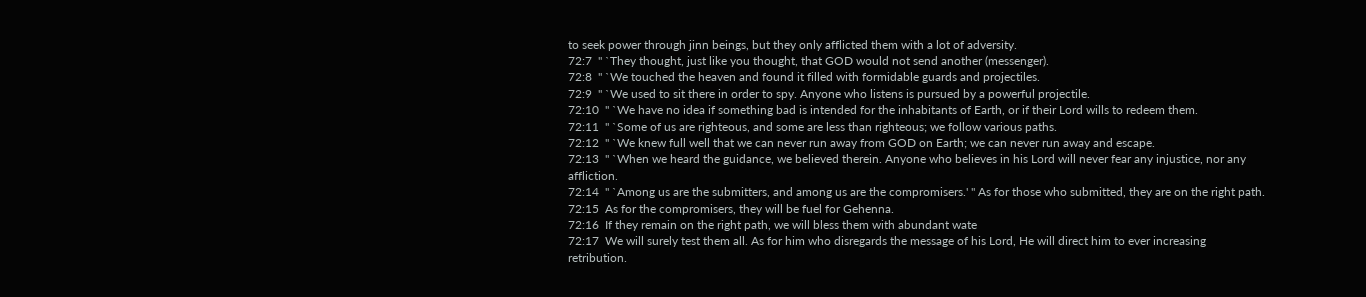to seek power through jinn beings, but they only afflicted them with a lot of adversity.
72:7  " `They thought, just like you thought, that GOD would not send another (messenger).
72:8  " `We touched the heaven and found it filled with formidable guards and projectiles.
72:9  " `We used to sit there in order to spy. Anyone who listens is pursued by a powerful projectile.
72:10  " `We have no idea if something bad is intended for the inhabitants of Earth, or if their Lord wills to redeem them.
72:11  " `Some of us are righteous, and some are less than righteous; we follow various paths.
72:12  " `We knew full well that we can never run away from GOD on Earth; we can never run away and escape.
72:13  " `When we heard the guidance, we believed therein. Anyone who believes in his Lord will never fear any injustice, nor any affliction.
72:14  " `Among us are the submitters, and among us are the compromisers.' " As for those who submitted, they are on the right path.
72:15  As for the compromisers, they will be fuel for Gehenna.
72:16  If they remain on the right path, we will bless them with abundant wate
72:17  We will surely test them all. As for him who disregards the message of his Lord, He will direct him to ever increasing retribution.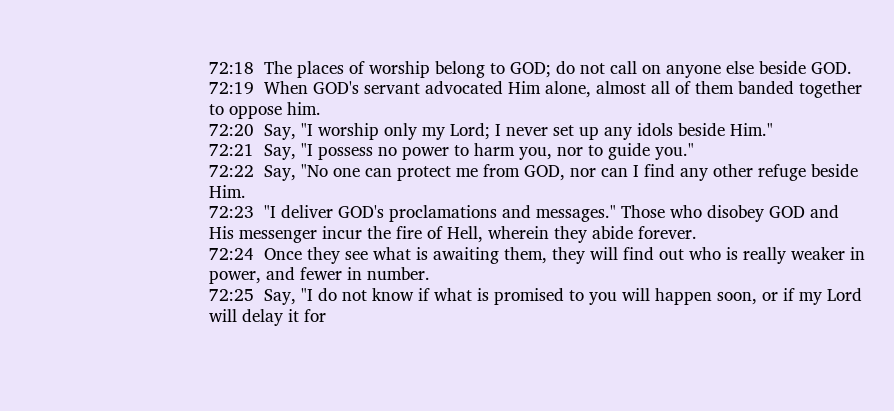72:18  The places of worship belong to GOD; do not call on anyone else beside GOD.
72:19  When GOD's servant advocated Him alone, almost all of them banded together to oppose him.
72:20  Say, "I worship only my Lord; I never set up any idols beside Him."
72:21  Say, "I possess no power to harm you, nor to guide you."
72:22  Say, "No one can protect me from GOD, nor can I find any other refuge beside Him.
72:23  "I deliver GOD's proclamations and messages." Those who disobey GOD and His messenger incur the fire of Hell, wherein they abide forever.
72:24  Once they see what is awaiting them, they will find out who is really weaker in power, and fewer in number.
72:25  Say, "I do not know if what is promised to you will happen soon, or if my Lord will delay it for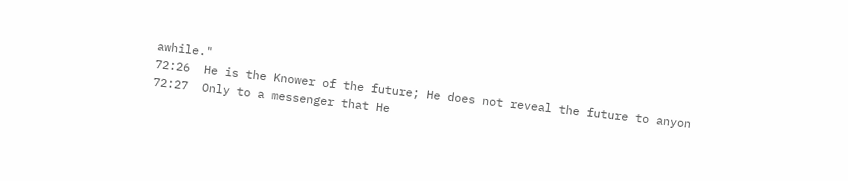awhile."
72:26  He is the Knower of the future; He does not reveal the future to anyon
72:27  Only to a messenger that He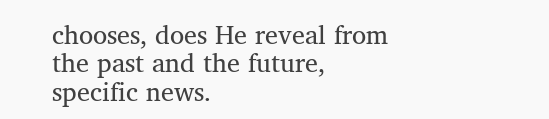chooses, does He reveal from the past and the future, specific news.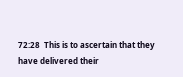72:28  This is to ascertain that they have delivered their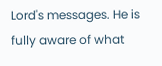Lord's messages. He is fully aware of what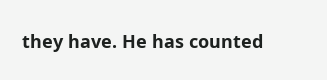they have. He has counted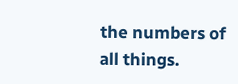the numbers of all things.